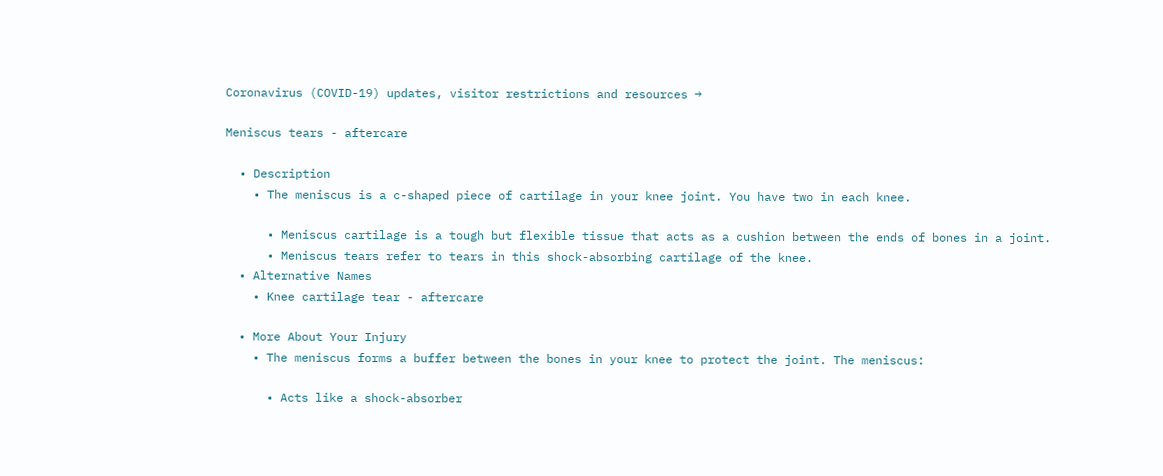Coronavirus (COVID-19) updates, visitor restrictions and resources →

Meniscus tears - aftercare

  • Description
    • The meniscus is a c-shaped piece of cartilage in your knee joint. You have two in each knee.

      • Meniscus cartilage is a tough but flexible tissue that acts as a cushion between the ends of bones in a joint.
      • Meniscus tears refer to tears in this shock-absorbing cartilage of the knee.
  • Alternative Names
    • Knee cartilage tear - aftercare

  • More About Your Injury
    • The meniscus forms a buffer between the bones in your knee to protect the joint. The meniscus:

      • Acts like a shock-absorber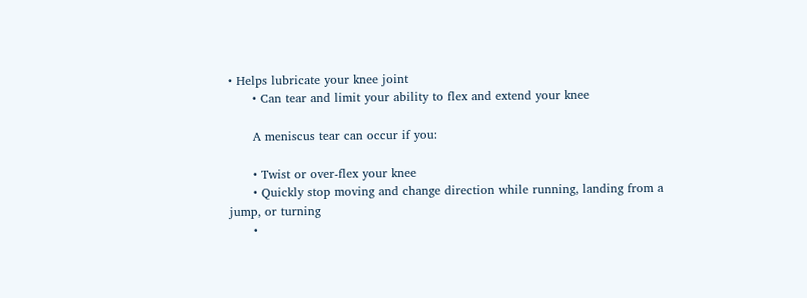• Helps lubricate your knee joint
      • Can tear and limit your ability to flex and extend your knee

      A meniscus tear can occur if you:

      • Twist or over-flex your knee
      • Quickly stop moving and change direction while running, landing from a jump, or turning
      •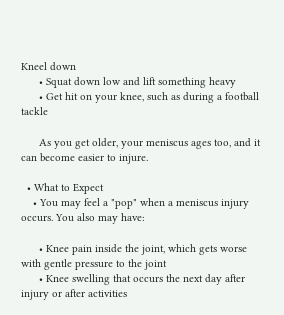Kneel down
      • Squat down low and lift something heavy
      • Get hit on your knee, such as during a football tackle

      As you get older, your meniscus ages too, and it can become easier to injure.

  • What to Expect
    • You may feel a "pop" when a meniscus injury occurs. You also may have:

      • Knee pain inside the joint, which gets worse with gentle pressure to the joint
      • Knee swelling that occurs the next day after injury or after activities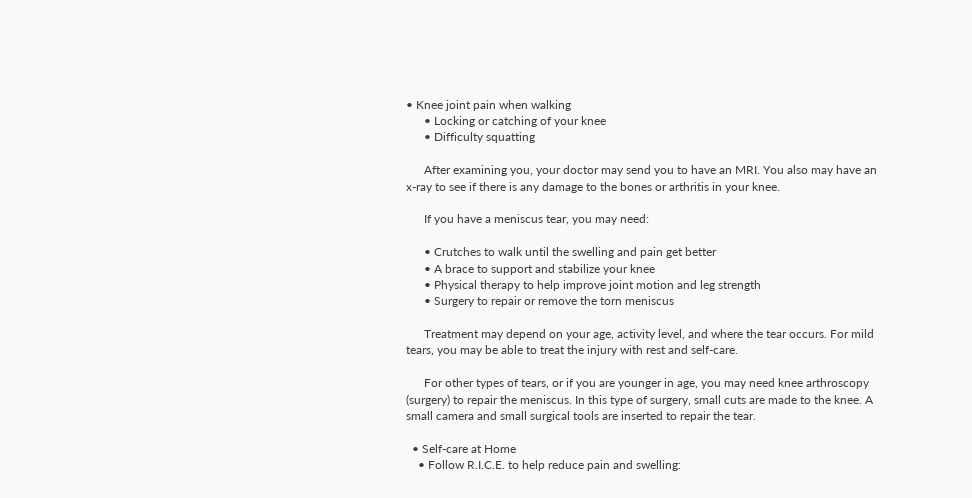• Knee joint pain when walking
      • Locking or catching of your knee
      • Difficulty squatting

      After examining you, your doctor may send you to have an MRI. You also may have an x-ray to see if there is any damage to the bones or arthritis in your knee.

      If you have a meniscus tear, you may need:

      • Crutches to walk until the swelling and pain get better
      • A brace to support and stabilize your knee
      • Physical therapy to help improve joint motion and leg strength
      • Surgery to repair or remove the torn meniscus

      Treatment may depend on your age, activity level, and where the tear occurs. For mild tears, you may be able to treat the injury with rest and self-care.

      For other types of tears, or if you are younger in age, you may need knee arthroscopy (surgery) to repair the meniscus. In this type of surgery, small cuts are made to the knee. A small camera and small surgical tools are inserted to repair the tear.

  • Self-care at Home
    • Follow R.I.C.E. to help reduce pain and swelling: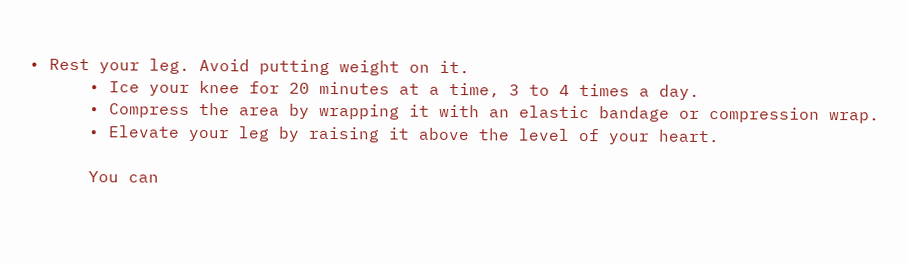• Rest your leg. Avoid putting weight on it.
      • Ice your knee for 20 minutes at a time, 3 to 4 times a day.
      • Compress the area by wrapping it with an elastic bandage or compression wrap.
      • Elevate your leg by raising it above the level of your heart.

      You can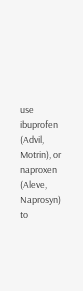use ibuprofen (Advil, Motrin), or naproxen (Aleve, Naprosyn) to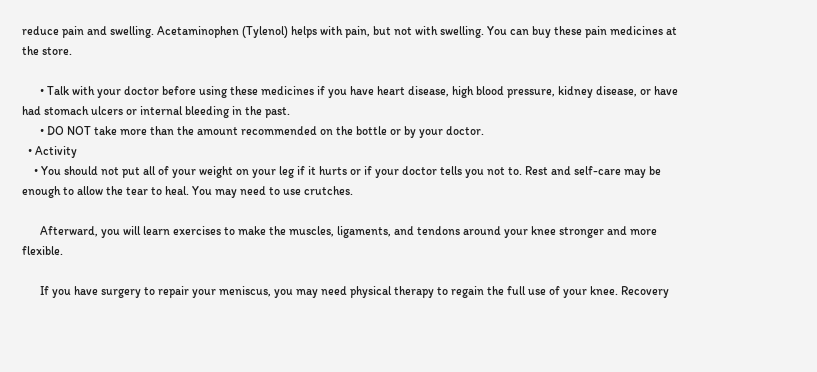reduce pain and swelling. Acetaminophen (Tylenol) helps with pain, but not with swelling. You can buy these pain medicines at the store.

      • Talk with your doctor before using these medicines if you have heart disease, high blood pressure, kidney disease, or have had stomach ulcers or internal bleeding in the past.
      • DO NOT take more than the amount recommended on the bottle or by your doctor.
  • Activity
    • You should not put all of your weight on your leg if it hurts or if your doctor tells you not to. Rest and self-care may be enough to allow the tear to heal. You may need to use crutches.

      Afterward, you will learn exercises to make the muscles, ligaments, and tendons around your knee stronger and more flexible.

      If you have surgery to repair your meniscus, you may need physical therapy to regain the full use of your knee. Recovery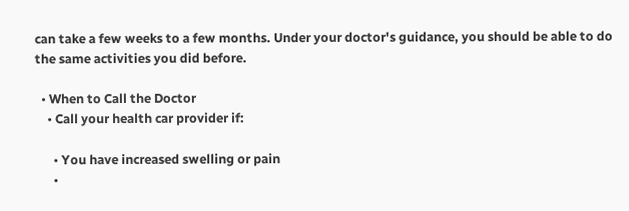can take a few weeks to a few months. Under your doctor's guidance, you should be able to do the same activities you did before.

  • When to Call the Doctor
    • Call your health car provider if:

      • You have increased swelling or pain
      •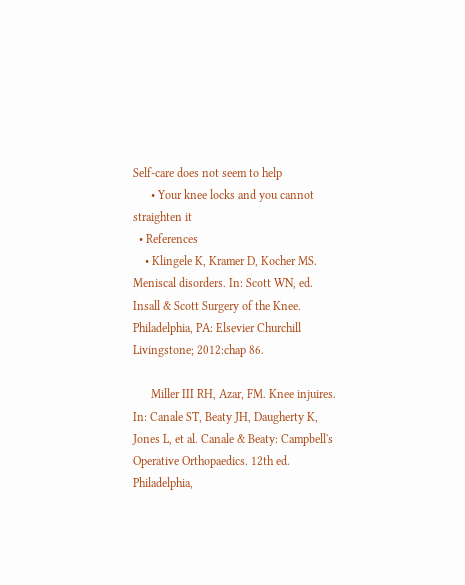Self-care does not seem to help
      • Your knee locks and you cannot straighten it
  • References
    • Klingele K, Kramer D, Kocher MS. Meniscal disorders. In: Scott WN, ed. Insall & Scott Surgery of the Knee. Philadelphia, PA: Elsevier Churchill Livingstone; 2012:chap 86.

      Miller III RH, Azar, FM. Knee injuires. In: Canale ST, Beaty JH, Daugherty K, Jones L, et al. Canale & Beaty: Campbell's Operative Orthopaedics. 12th ed. Philadelphia,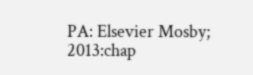PA: Elsevier Mosby; 2013:chap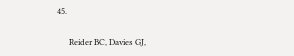45.

      Reider BC, Davies GJ,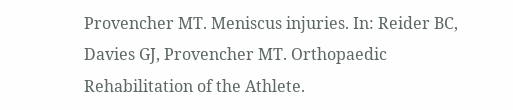Provencher MT. Meniscus injuries. In: Reider BC, Davies GJ, Provencher MT. Orthopaedic Rehabilitation of the Athlete.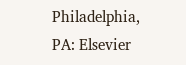Philadelphia, PA: Elsevier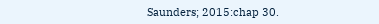Saunders; 2015:chap 30.